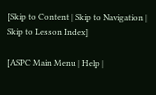[Skip to Content | Skip to Navigation | Skip to Lesson Index]

[ASPC Main Menu | Help |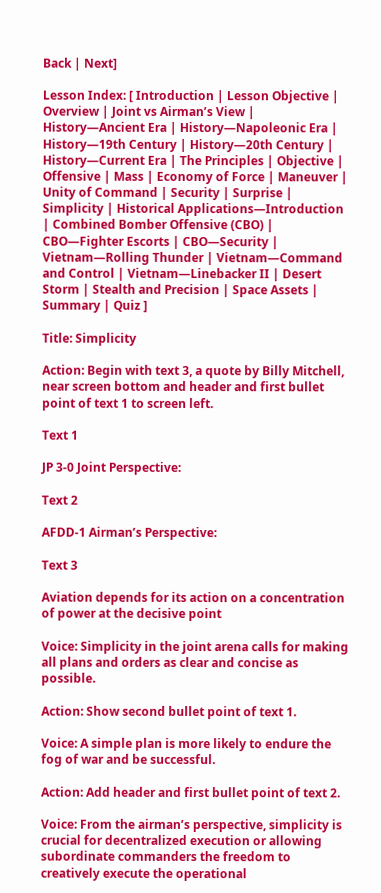Back | Next]

Lesson Index: [ Introduction | Lesson Objective | Overview | Joint vs Airman’s View | History—Ancient Era | History—Napoleonic Era | History—19th Century | History—20th Century | History—Current Era | The Principles | Objective | Offensive | Mass | Economy of Force | Maneuver | Unity of Command | Security | Surprise | Simplicity | Historical Applications—Introduction | Combined Bomber Offensive (CBO) | CBO—Fighter Escorts | CBO—Security | Vietnam—Rolling Thunder | Vietnam—Command and Control | Vietnam—Linebacker II | Desert Storm | Stealth and Precision | Space Assets | Summary | Quiz ]

Title: Simplicity

Action: Begin with text 3, a quote by Billy Mitchell, near screen bottom and header and first bullet point of text 1 to screen left.

Text 1

JP 3-0 Joint Perspective:

Text 2

AFDD-1 Airman’s Perspective:

Text 3

Aviation depends for its action on a concentration of power at the decisive point

Voice: Simplicity in the joint arena calls for making all plans and orders as clear and concise as possible.

Action: Show second bullet point of text 1.

Voice: A simple plan is more likely to endure the fog of war and be successful.

Action: Add header and first bullet point of text 2.

Voice: From the airman’s perspective, simplicity is crucial for decentralized execution or allowing subordinate commanders the freedom to creatively execute the operational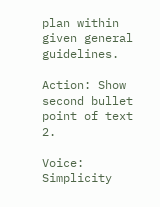plan within given general guidelines.

Action: Show second bullet point of text 2.

Voice: Simplicity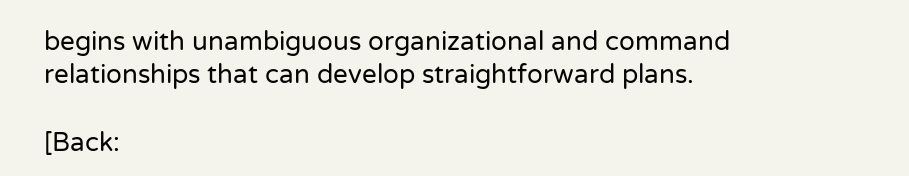begins with unambiguous organizational and command relationships that can develop straightforward plans.

[Back: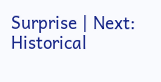Surprise | Next: Historical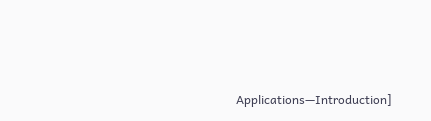Applications—Introduction]